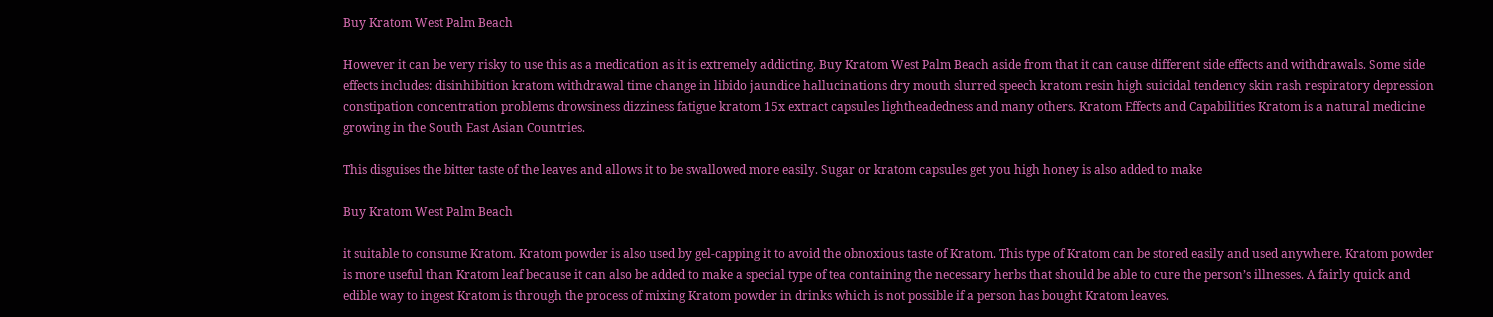Buy Kratom West Palm Beach

However it can be very risky to use this as a medication as it is extremely addicting. Buy Kratom West Palm Beach aside from that it can cause different side effects and withdrawals. Some side effects includes: disinhibition kratom withdrawal time change in libido jaundice hallucinations dry mouth slurred speech kratom resin high suicidal tendency skin rash respiratory depression constipation concentration problems drowsiness dizziness fatigue kratom 15x extract capsules lightheadedness and many others. Kratom Effects and Capabilities Kratom is a natural medicine growing in the South East Asian Countries.

This disguises the bitter taste of the leaves and allows it to be swallowed more easily. Sugar or kratom capsules get you high honey is also added to make

Buy Kratom West Palm Beach

it suitable to consume Kratom. Kratom powder is also used by gel-capping it to avoid the obnoxious taste of Kratom. This type of Kratom can be stored easily and used anywhere. Kratom powder is more useful than Kratom leaf because it can also be added to make a special type of tea containing the necessary herbs that should be able to cure the person’s illnesses. A fairly quick and edible way to ingest Kratom is through the process of mixing Kratom powder in drinks which is not possible if a person has bought Kratom leaves.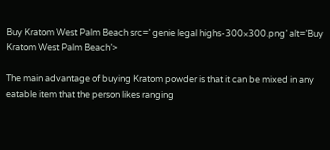Buy Kratom West Palm Beach src=’ genie legal highs-300×300.png’ alt=’Buy Kratom West Palm Beach’>

The main advantage of buying Kratom powder is that it can be mixed in any eatable item that the person likes ranging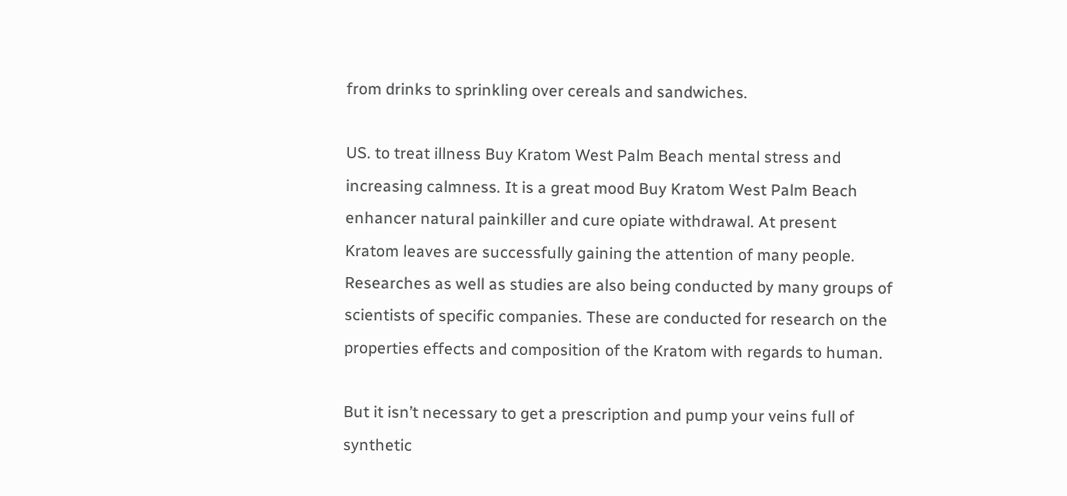from drinks to sprinkling over cereals and sandwiches.

US. to treat illness Buy Kratom West Palm Beach mental stress and increasing calmness. It is a great mood Buy Kratom West Palm Beach enhancer natural painkiller and cure opiate withdrawal. At present Kratom leaves are successfully gaining the attention of many people. Researches as well as studies are also being conducted by many groups of scientists of specific companies. These are conducted for research on the properties effects and composition of the Kratom with regards to human.

But it isn’t necessary to get a prescription and pump your veins full of synthetic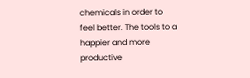chemicals in order to feel better. The tools to a happier and more productive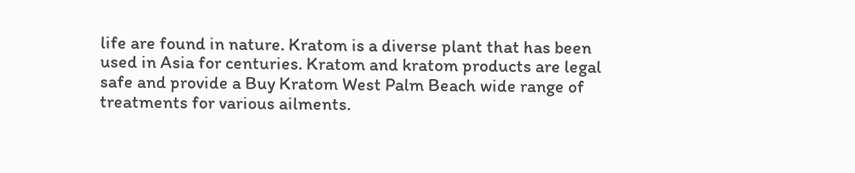life are found in nature. Kratom is a diverse plant that has been used in Asia for centuries. Kratom and kratom products are legal safe and provide a Buy Kratom West Palm Beach wide range of treatments for various ailments.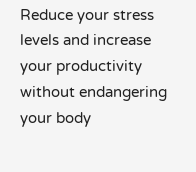Reduce your stress levels and increase your productivity without endangering your body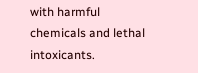with harmful chemicals and lethal intoxicants.